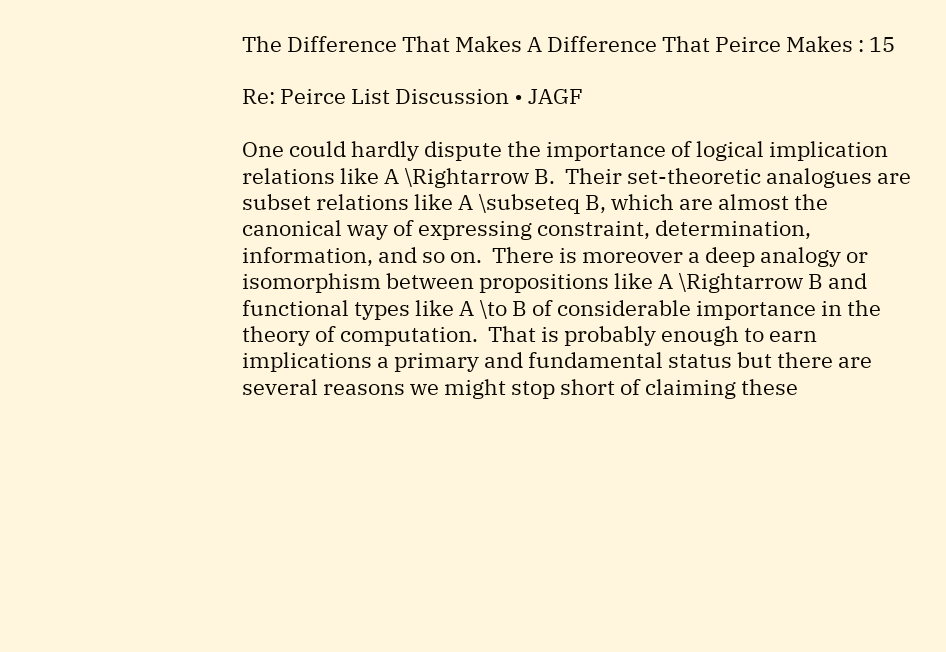The Difference That Makes A Difference That Peirce Makes : 15

Re: Peirce List Discussion • JAGF

One could hardly dispute the importance of logical implication relations like A \Rightarrow B.  Their set-theoretic analogues are subset relations like A \subseteq B, which are almost the canonical way of expressing constraint, determination, information, and so on.  There is moreover a deep analogy or isomorphism between propositions like A \Rightarrow B and functional types like A \to B of considerable importance in the theory of computation.  That is probably enough to earn implications a primary and fundamental status but there are several reasons we might stop short of claiming these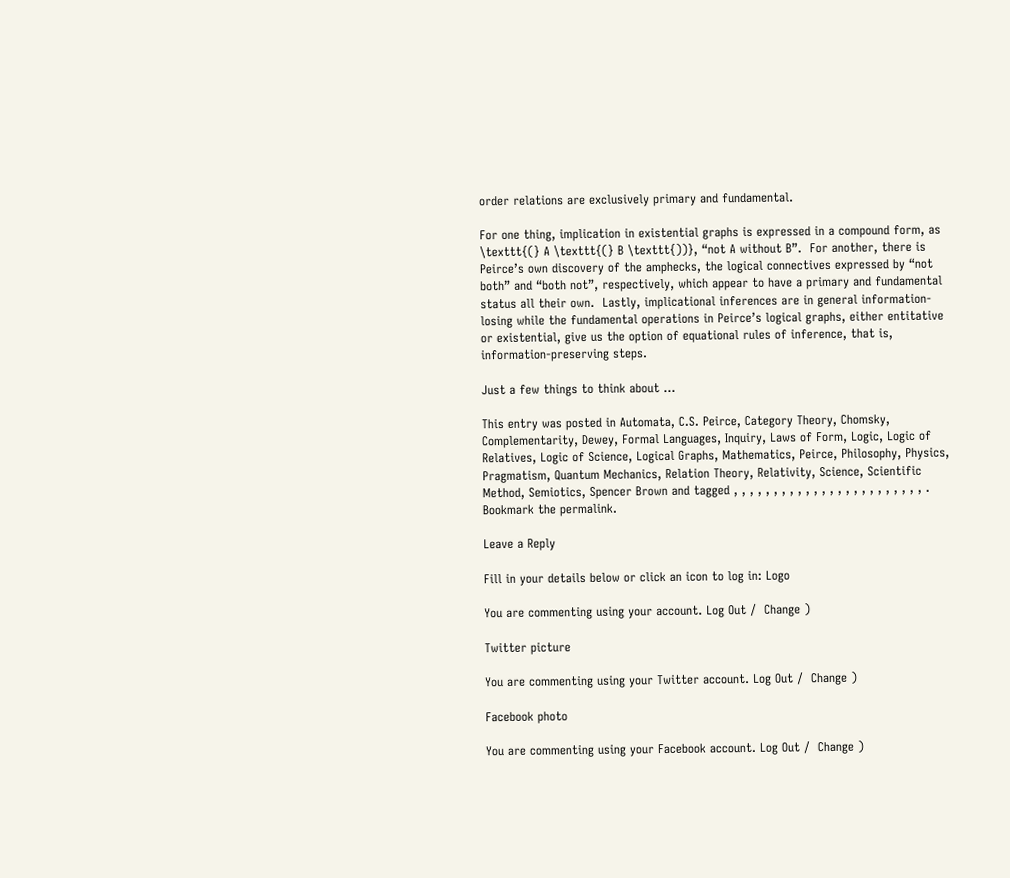order relations are exclusively primary and fundamental.

For one thing, implication in existential graphs is expressed in a compound form, as \texttt{(} A \texttt{(} B \texttt{))}, “not A without B”.  For another, there is Peirce’s own discovery of the amphecks, the logical connectives expressed by “not both” and “both not”, respectively, which appear to have a primary and fundamental status all their own.  Lastly, implicational inferences are in general information-losing while the fundamental operations in Peirce’s logical graphs, either entitative or existential, give us the option of equational rules of inference, that is, information-preserving steps.

Just a few things to think about …

This entry was posted in Automata, C.S. Peirce, Category Theory, Chomsky, Complementarity, Dewey, Formal Languages, Inquiry, Laws of Form, Logic, Logic of Relatives, Logic of Science, Logical Graphs, Mathematics, Peirce, Philosophy, Physics, Pragmatism, Quantum Mechanics, Relation Theory, Relativity, Science, Scientific Method, Semiotics, Spencer Brown and tagged , , , , , , , , , , , , , , , , , , , , , , , , . Bookmark the permalink.

Leave a Reply

Fill in your details below or click an icon to log in: Logo

You are commenting using your account. Log Out /  Change )

Twitter picture

You are commenting using your Twitter account. Log Out /  Change )

Facebook photo

You are commenting using your Facebook account. Log Out /  Change )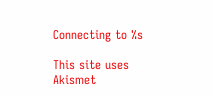Connecting to %s

This site uses Akismet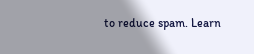to reduce spam. Learn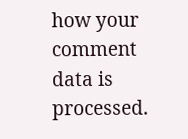how your comment data is processed.